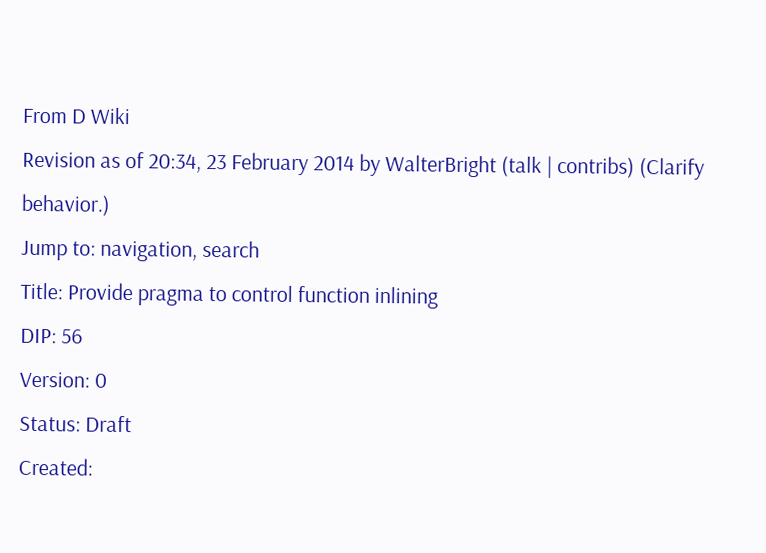From D Wiki
Revision as of 20:34, 23 February 2014 by WalterBright (talk | contribs) (Clarify behavior.)
Jump to: navigation, search
Title: Provide pragma to control function inlining
DIP: 56
Version: 0
Status: Draft
Created: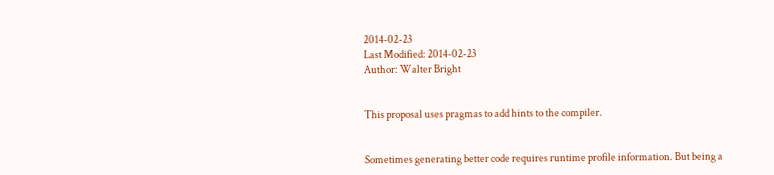2014-02-23
Last Modified: 2014-02-23
Author: Walter Bright


This proposal uses pragmas to add hints to the compiler.


Sometimes generating better code requires runtime profile information. But being a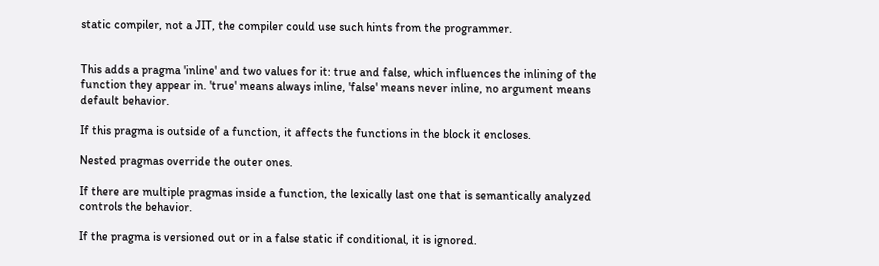static compiler, not a JIT, the compiler could use such hints from the programmer.


This adds a pragma 'inline' and two values for it: true and false, which influences the inlining of the function they appear in. 'true' means always inline, 'false' means never inline, no argument means default behavior.

If this pragma is outside of a function, it affects the functions in the block it encloses.

Nested pragmas override the outer ones.

If there are multiple pragmas inside a function, the lexically last one that is semantically analyzed controls the behavior.

If the pragma is versioned out or in a false static if conditional, it is ignored.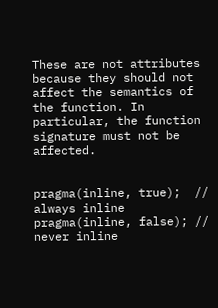These are not attributes because they should not affect the semantics of the function. In particular, the function signature must not be affected.


pragma(inline, true);  // always inline
pragma(inline, false); // never inline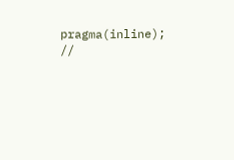pragma(inline);        //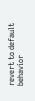revert to default behavior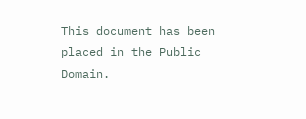This document has been placed in the Public Domain.